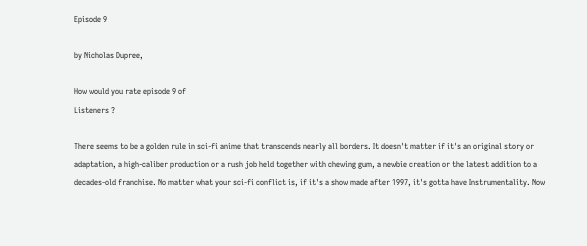Episode 9

by Nicholas Dupree,

How would you rate episode 9 of
Listeners ?

There seems to be a golden rule in sci-fi anime that transcends nearly all borders. It doesn't matter if it's an original story or adaptation, a high-caliber production or a rush job held together with chewing gum, a newbie creation or the latest addition to a decades-old franchise. No matter what your sci-fi conflict is, if it's a show made after 1997, it's gotta have Instrumentality. Now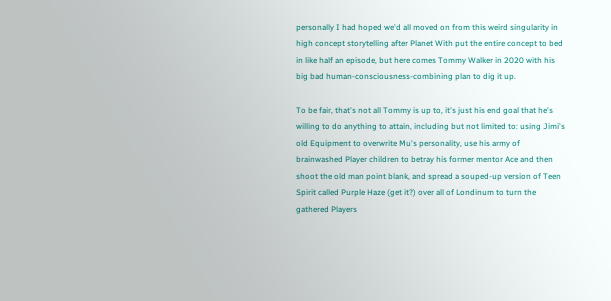personally I had hoped we'd all moved on from this weird singularity in high concept storytelling after Planet With put the entire concept to bed in like half an episode, but here comes Tommy Walker in 2020 with his big bad human-consciousness-combining plan to dig it up.

To be fair, that's not all Tommy is up to, it's just his end goal that he's willing to do anything to attain, including but not limited to: using Jimi's old Equipment to overwrite Mu's personality, use his army of brainwashed Player children to betray his former mentor Ace and then shoot the old man point blank, and spread a souped-up version of Teen Spirit called Purple Haze (get it?) over all of Londinum to turn the gathered Players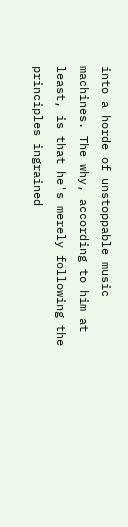into a horde of unstoppable music machines. The why, according to him at least, is that he's merely following the principles ingrained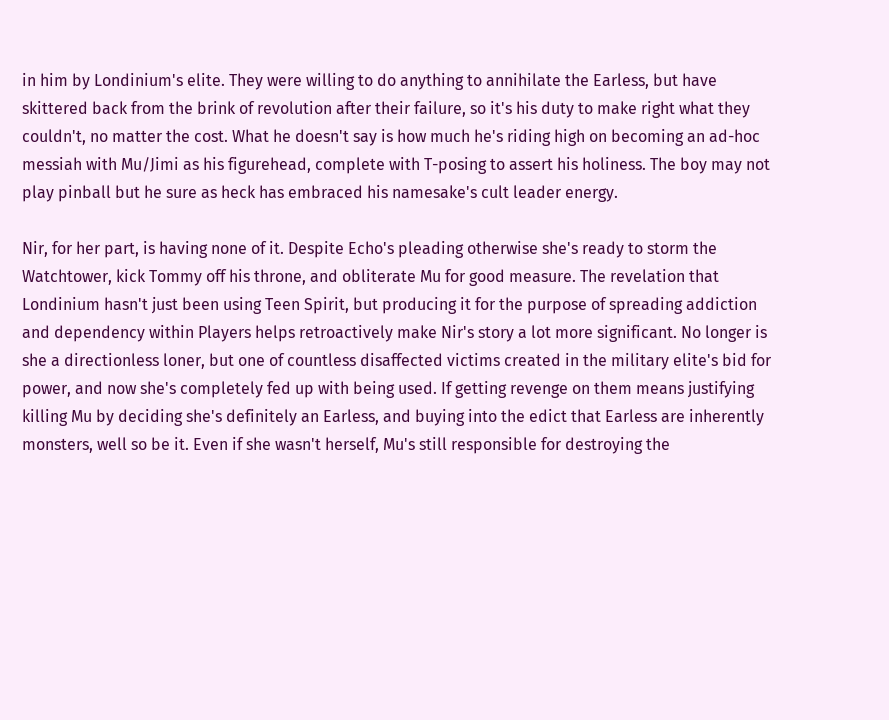in him by Londinium's elite. They were willing to do anything to annihilate the Earless, but have skittered back from the brink of revolution after their failure, so it's his duty to make right what they couldn't, no matter the cost. What he doesn't say is how much he's riding high on becoming an ad-hoc messiah with Mu/Jimi as his figurehead, complete with T-posing to assert his holiness. The boy may not play pinball but he sure as heck has embraced his namesake's cult leader energy.

Nir, for her part, is having none of it. Despite Echo's pleading otherwise she's ready to storm the Watchtower, kick Tommy off his throne, and obliterate Mu for good measure. The revelation that Londinium hasn't just been using Teen Spirit, but producing it for the purpose of spreading addiction and dependency within Players helps retroactively make Nir's story a lot more significant. No longer is she a directionless loner, but one of countless disaffected victims created in the military elite's bid for power, and now she's completely fed up with being used. If getting revenge on them means justifying killing Mu by deciding she's definitely an Earless, and buying into the edict that Earless are inherently monsters, well so be it. Even if she wasn't herself, Mu's still responsible for destroying the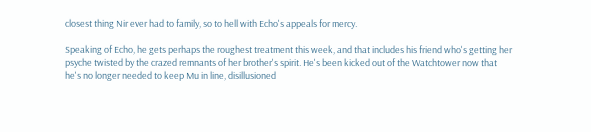closest thing Nir ever had to family, so to hell with Echo's appeals for mercy.

Speaking of Echo, he gets perhaps the roughest treatment this week, and that includes his friend who's getting her psyche twisted by the crazed remnants of her brother's spirit. He's been kicked out of the Watchtower now that he's no longer needed to keep Mu in line, disillusioned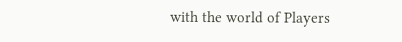with the world of Players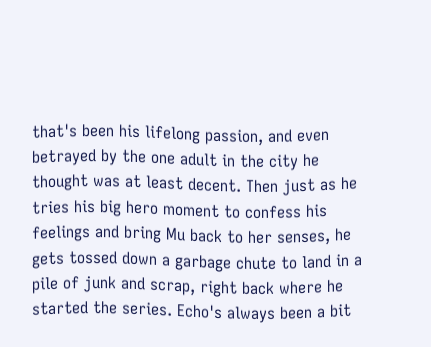that's been his lifelong passion, and even betrayed by the one adult in the city he thought was at least decent. Then just as he tries his big hero moment to confess his feelings and bring Mu back to her senses, he gets tossed down a garbage chute to land in a pile of junk and scrap, right back where he started the series. Echo's always been a bit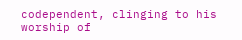codependent, clinging to his worship of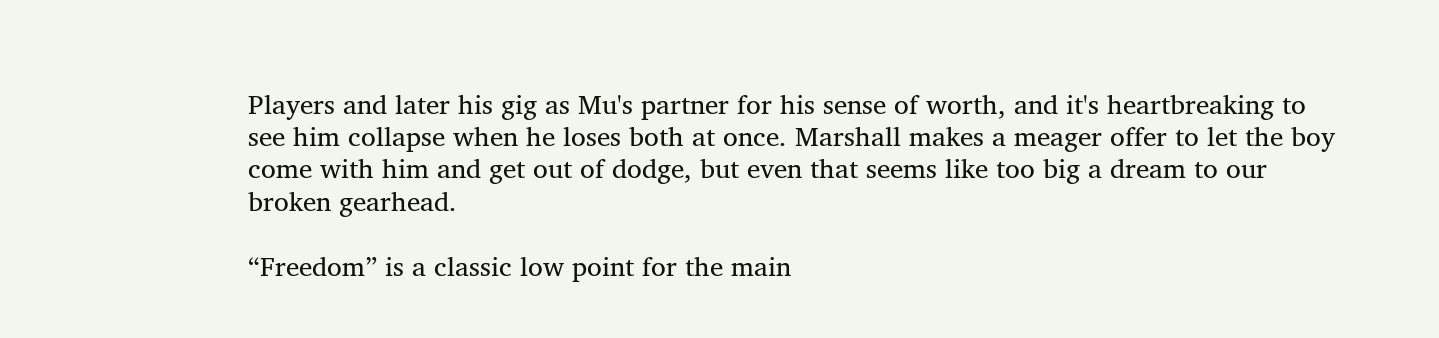Players and later his gig as Mu's partner for his sense of worth, and it's heartbreaking to see him collapse when he loses both at once. Marshall makes a meager offer to let the boy come with him and get out of dodge, but even that seems like too big a dream to our broken gearhead.

“Freedom” is a classic low point for the main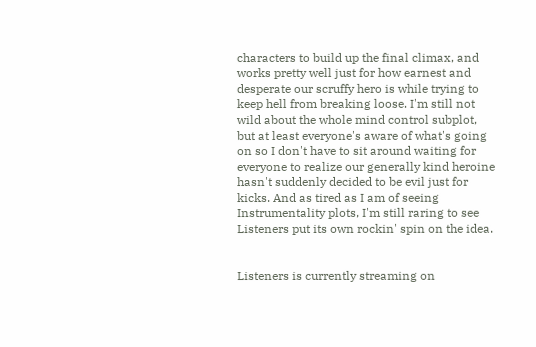characters to build up the final climax, and works pretty well just for how earnest and desperate our scruffy hero is while trying to keep hell from breaking loose. I'm still not wild about the whole mind control subplot, but at least everyone's aware of what's going on so I don't have to sit around waiting for everyone to realize our generally kind heroine hasn't suddenly decided to be evil just for kicks. And as tired as I am of seeing Instrumentality plots, I'm still raring to see Listeners put its own rockin' spin on the idea.


Listeners is currently streaming on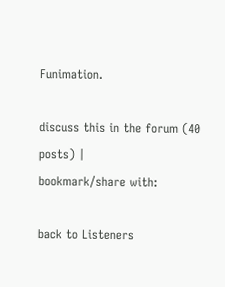Funimation.

discuss this in the forum (40 posts) |
bookmark/share with:

back to Listeners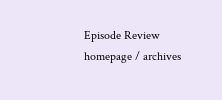Episode Review homepage / archives